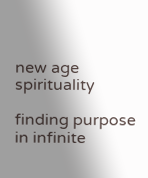new age spirituality

finding purpose in infinite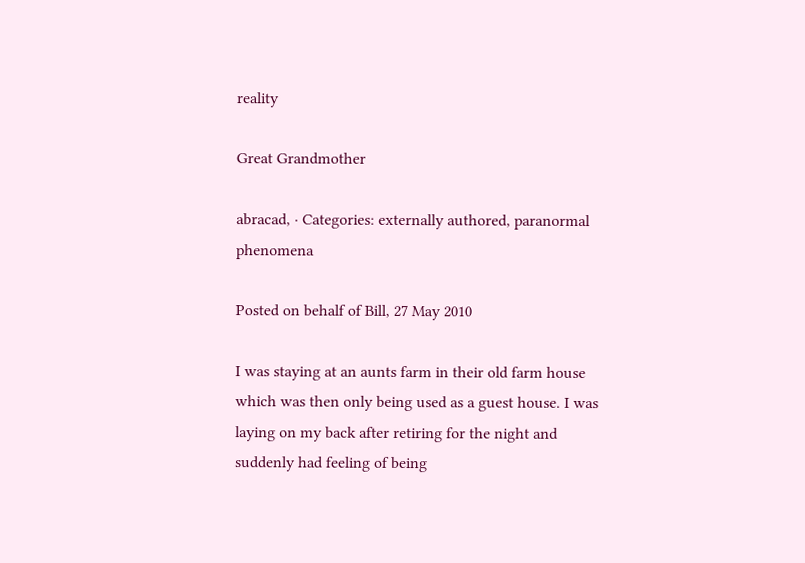reality

Great Grandmother

abracad, · Categories: externally authored, paranormal phenomena

Posted on behalf of Bill, 27 May 2010

I was staying at an aunts farm in their old farm house which was then only being used as a guest house. I was laying on my back after retiring for the night and suddenly had feeling of being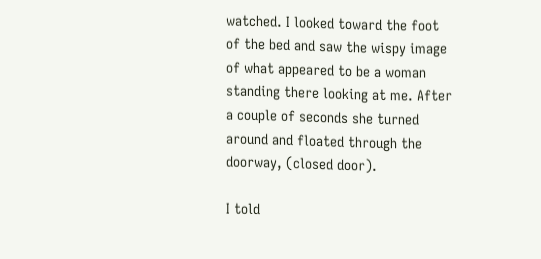watched. I looked toward the foot of the bed and saw the wispy image of what appeared to be a woman standing there looking at me. After a couple of seconds she turned around and floated through the doorway, (closed door).

I told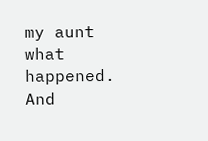my aunt what happened. And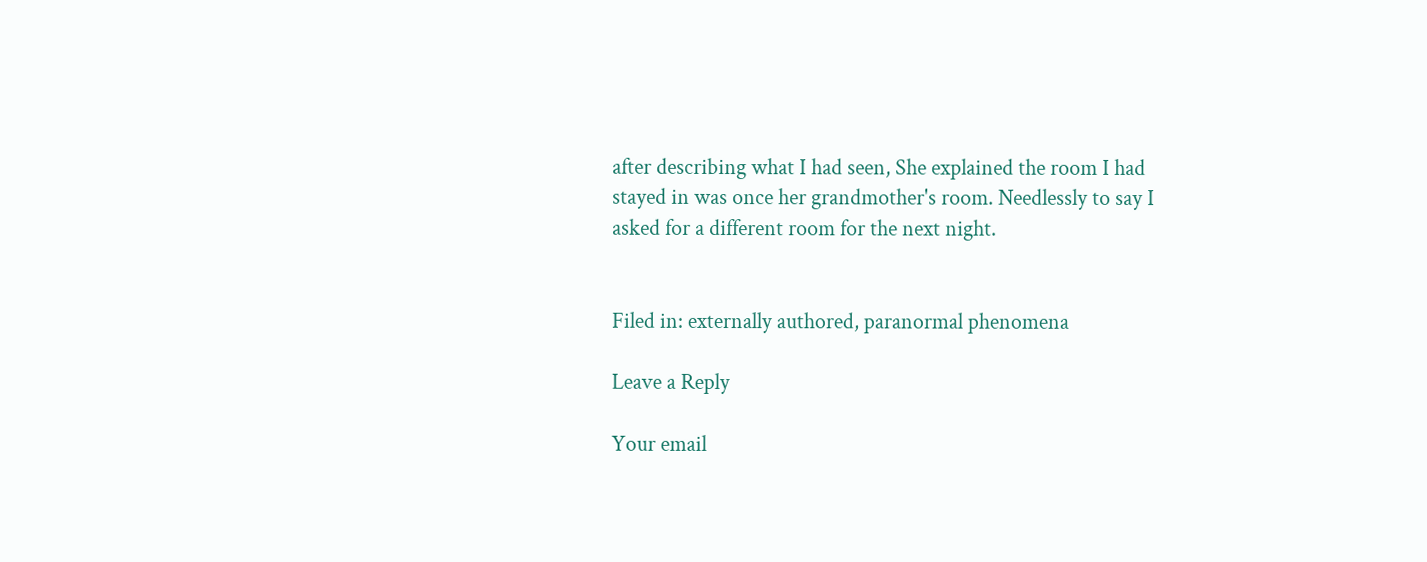after describing what I had seen, She explained the room I had stayed in was once her grandmother's room. Needlessly to say I asked for a different room for the next night.


Filed in: externally authored, paranormal phenomena

Leave a Reply

Your email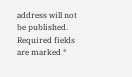address will not be published. Required fields are marked *